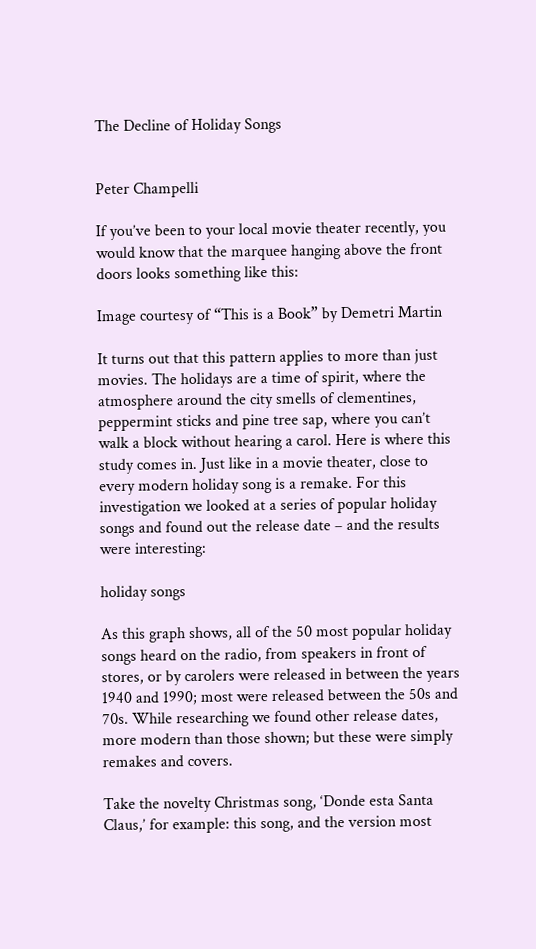The Decline of Holiday Songs


Peter Champelli

If you’ve been to your local movie theater recently, you would know that the marquee hanging above the front doors looks something like this:

Image courtesy of “This is a Book” by Demetri Martin

It turns out that this pattern applies to more than just movies. The holidays are a time of spirit, where the atmosphere around the city smells of clementines, peppermint sticks and pine tree sap, where you can’t walk a block without hearing a carol. Here is where this study comes in. Just like in a movie theater, close to every modern holiday song is a remake. For this investigation we looked at a series of popular holiday songs and found out the release date – and the results were interesting:

holiday songs

As this graph shows, all of the 50 most popular holiday songs heard on the radio, from speakers in front of stores, or by carolers were released in between the years 1940 and 1990; most were released between the 50s and 70s. While researching we found other release dates, more modern than those shown; but these were simply remakes and covers.

Take the novelty Christmas song, ‘Donde esta Santa Claus,’ for example: this song, and the version most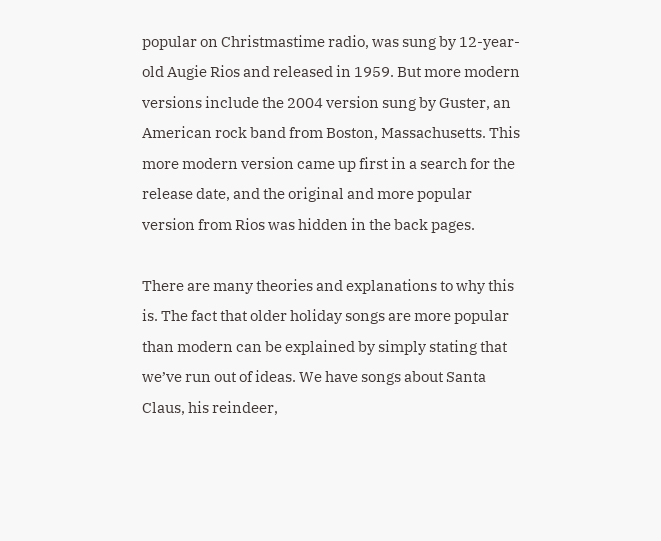popular on Christmastime radio, was sung by 12-year-old Augie Rios and released in 1959. But more modern versions include the 2004 version sung by Guster, an American rock band from Boston, Massachusetts. This more modern version came up first in a search for the release date, and the original and more popular version from Rios was hidden in the back pages.

There are many theories and explanations to why this is. The fact that older holiday songs are more popular than modern can be explained by simply stating that we’ve run out of ideas. We have songs about Santa Claus, his reindeer,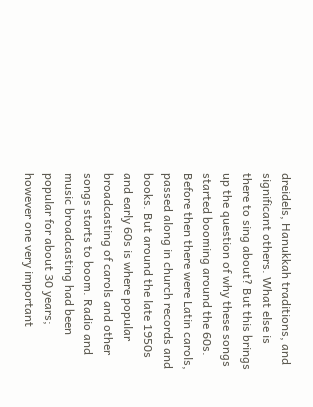dreidels, Hanukkah traditions, and significant others. What else is there to sing about? But this brings up the question of why these songs started booming around the 60s. Before then there were Latin carols, passed along in church records and books. But around the late 1950s and early 60s is where popular broadcasting of carols and other songs starts to boom. Radio and music broadcasting had been popular for about 30 years; however one very important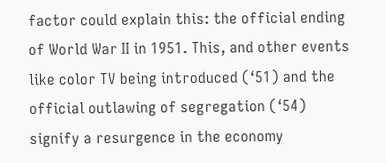factor could explain this: the official ending of World War II in 1951. This, and other events like color TV being introduced (‘51) and the official outlawing of segregation (‘54) signify a resurgence in the economy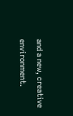and a new, creative environment.